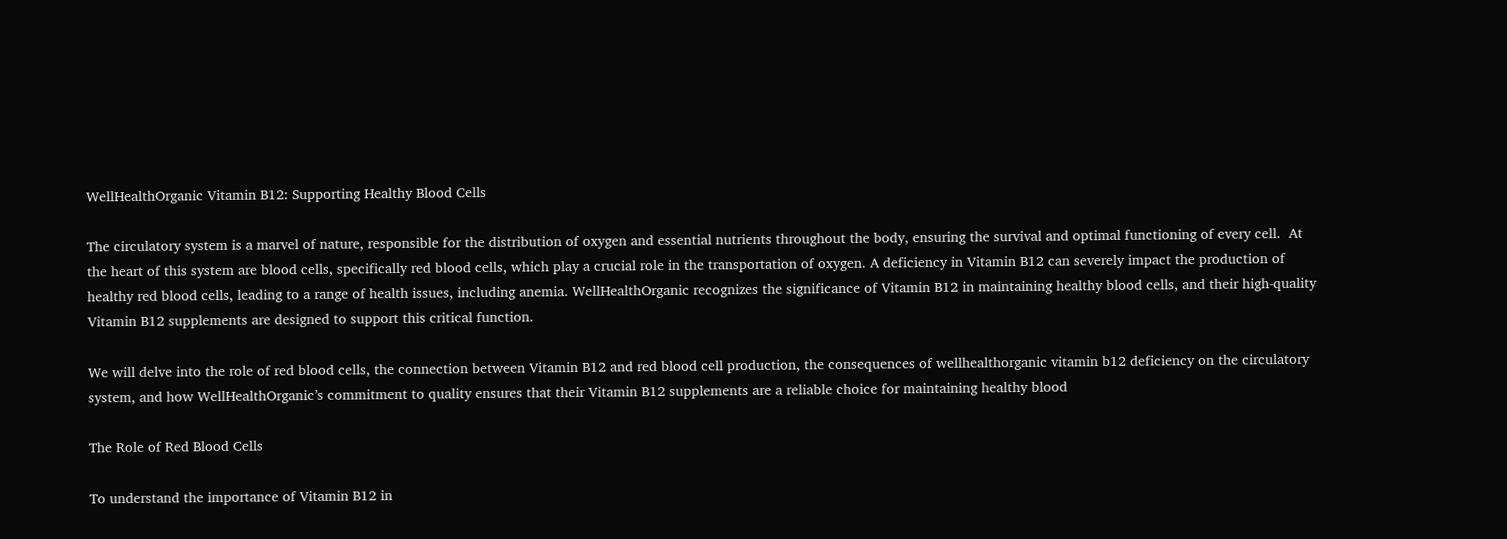WellHealthOrganic Vitamin B12: Supporting Healthy Blood Cells

The circulatory system is a marvel of nature, responsible for the distribution of oxygen and essential nutrients throughout the body, ensuring the survival and optimal functioning of every cell.  At the heart of this system are blood cells, specifically red blood cells, which play a crucial role in the transportation of oxygen. A deficiency in Vitamin B12 can severely impact the production of healthy red blood cells, leading to a range of health issues, including anemia. WellHealthOrganic recognizes the significance of Vitamin B12 in maintaining healthy blood cells, and their high-quality Vitamin B12 supplements are designed to support this critical function.

We will delve into the role of red blood cells, the connection between Vitamin B12 and red blood cell production, the consequences of wellhealthorganic vitamin b12 deficiency on the circulatory system, and how WellHealthOrganic’s commitment to quality ensures that their Vitamin B12 supplements are a reliable choice for maintaining healthy blood

The Role of Red Blood Cells

To understand the importance of Vitamin B12 in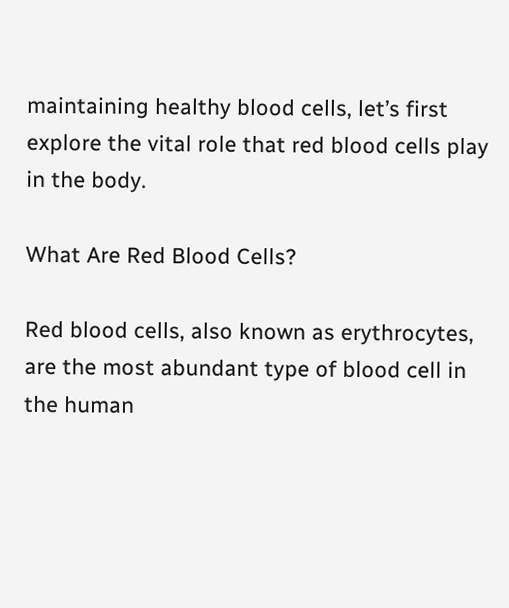maintaining healthy blood cells, let’s first explore the vital role that red blood cells play in the body.

What Are Red Blood Cells?

Red blood cells, also known as erythrocytes, are the most abundant type of blood cell in the human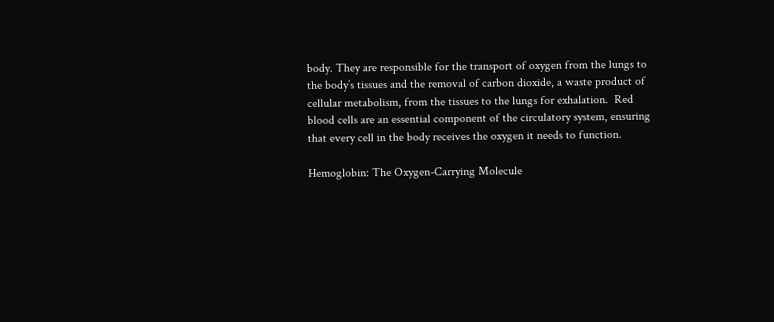body. They are responsible for the transport of oxygen from the lungs to the body’s tissues and the removal of carbon dioxide, a waste product of cellular metabolism, from the tissues to the lungs for exhalation.  Red blood cells are an essential component of the circulatory system, ensuring that every cell in the body receives the oxygen it needs to function.

Hemoglobin: The Oxygen-Carrying Molecule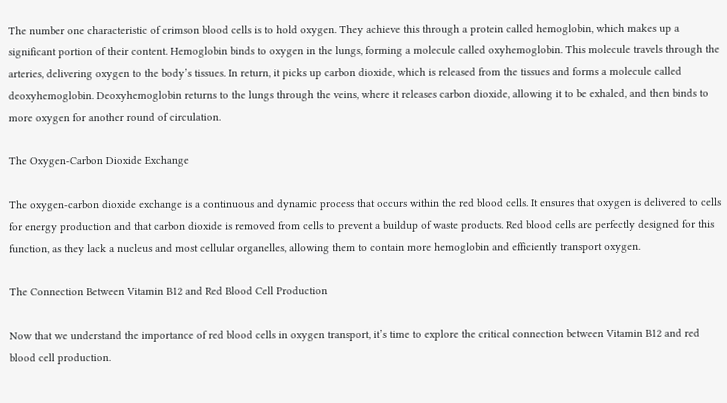The number one characteristic of crimson blood cells is to hold oxygen. They achieve this through a protein called hemoglobin, which makes up a significant portion of their content. Hemoglobin binds to oxygen in the lungs, forming a molecule called oxyhemoglobin. This molecule travels through the arteries, delivering oxygen to the body’s tissues. In return, it picks up carbon dioxide, which is released from the tissues and forms a molecule called deoxyhemoglobin. Deoxyhemoglobin returns to the lungs through the veins, where it releases carbon dioxide, allowing it to be exhaled, and then binds to more oxygen for another round of circulation.

The Oxygen-Carbon Dioxide Exchange

The oxygen-carbon dioxide exchange is a continuous and dynamic process that occurs within the red blood cells. It ensures that oxygen is delivered to cells for energy production and that carbon dioxide is removed from cells to prevent a buildup of waste products. Red blood cells are perfectly designed for this function, as they lack a nucleus and most cellular organelles, allowing them to contain more hemoglobin and efficiently transport oxygen.

The Connection Between Vitamin B12 and Red Blood Cell Production

Now that we understand the importance of red blood cells in oxygen transport, it’s time to explore the critical connection between Vitamin B12 and red blood cell production.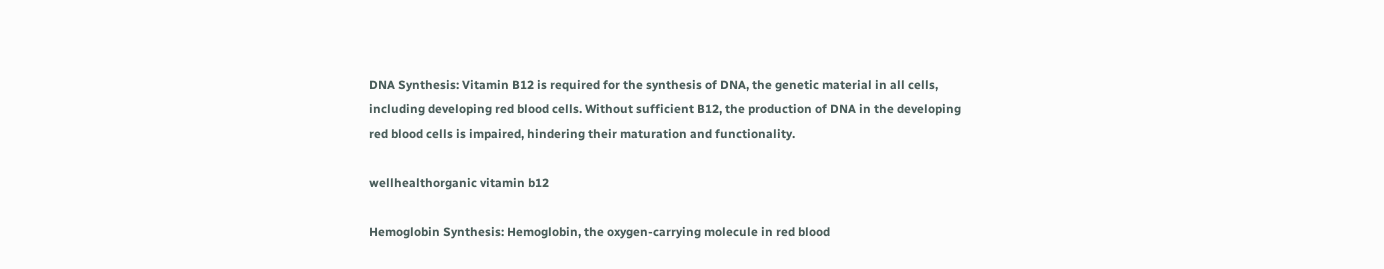DNA Synthesis: Vitamin B12 is required for the synthesis of DNA, the genetic material in all cells, including developing red blood cells. Without sufficient B12, the production of DNA in the developing red blood cells is impaired, hindering their maturation and functionality.

wellhealthorganic vitamin b12

Hemoglobin Synthesis: Hemoglobin, the oxygen-carrying molecule in red blood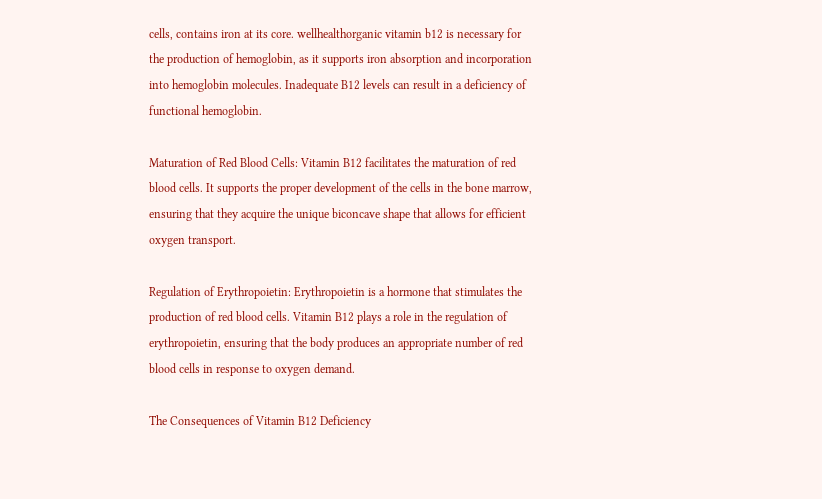cells, contains iron at its core. wellhealthorganic vitamin b12 is necessary for the production of hemoglobin, as it supports iron absorption and incorporation into hemoglobin molecules. Inadequate B12 levels can result in a deficiency of functional hemoglobin.

Maturation of Red Blood Cells: Vitamin B12 facilitates the maturation of red blood cells. It supports the proper development of the cells in the bone marrow, ensuring that they acquire the unique biconcave shape that allows for efficient oxygen transport.

Regulation of Erythropoietin: Erythropoietin is a hormone that stimulates the production of red blood cells. Vitamin B12 plays a role in the regulation of erythropoietin, ensuring that the body produces an appropriate number of red blood cells in response to oxygen demand.

The Consequences of Vitamin B12 Deficiency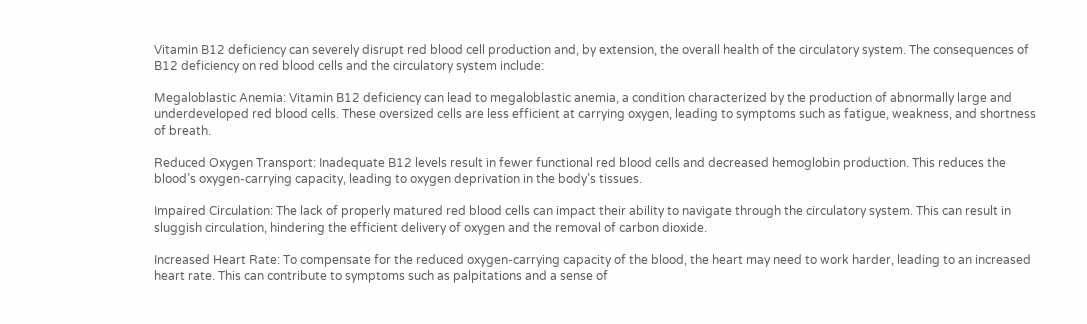Vitamin B12 deficiency can severely disrupt red blood cell production and, by extension, the overall health of the circulatory system. The consequences of B12 deficiency on red blood cells and the circulatory system include:

Megaloblastic Anemia: Vitamin B12 deficiency can lead to megaloblastic anemia, a condition characterized by the production of abnormally large and underdeveloped red blood cells. These oversized cells are less efficient at carrying oxygen, leading to symptoms such as fatigue, weakness, and shortness of breath.

Reduced Oxygen Transport: Inadequate B12 levels result in fewer functional red blood cells and decreased hemoglobin production. This reduces the blood’s oxygen-carrying capacity, leading to oxygen deprivation in the body’s tissues.

Impaired Circulation: The lack of properly matured red blood cells can impact their ability to navigate through the circulatory system. This can result in sluggish circulation, hindering the efficient delivery of oxygen and the removal of carbon dioxide.

Increased Heart Rate: To compensate for the reduced oxygen-carrying capacity of the blood, the heart may need to work harder, leading to an increased heart rate. This can contribute to symptoms such as palpitations and a sense of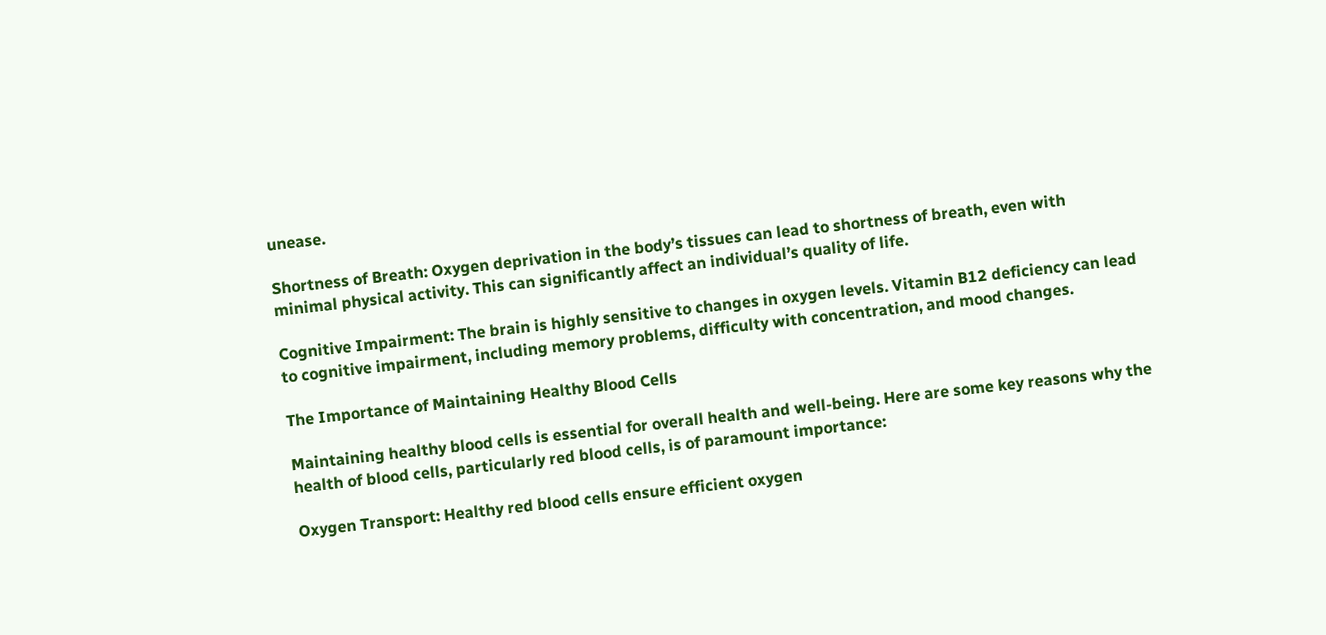unease.

Shortness of Breath: Oxygen deprivation in the body’s tissues can lead to shortness of breath, even with minimal physical activity. This can significantly affect an individual’s quality of life.

Cognitive Impairment: The brain is highly sensitive to changes in oxygen levels. Vitamin B12 deficiency can lead to cognitive impairment, including memory problems, difficulty with concentration, and mood changes.

The Importance of Maintaining Healthy Blood Cells

Maintaining healthy blood cells is essential for overall health and well-being. Here are some key reasons why the health of blood cells, particularly red blood cells, is of paramount importance:

Oxygen Transport: Healthy red blood cells ensure efficient oxygen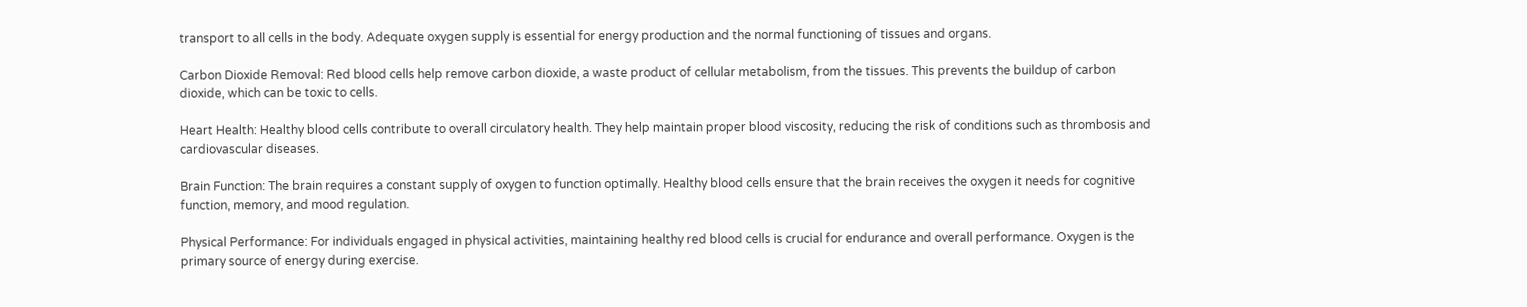transport to all cells in the body. Adequate oxygen supply is essential for energy production and the normal functioning of tissues and organs.

Carbon Dioxide Removal: Red blood cells help remove carbon dioxide, a waste product of cellular metabolism, from the tissues. This prevents the buildup of carbon dioxide, which can be toxic to cells.

Heart Health: Healthy blood cells contribute to overall circulatory health. They help maintain proper blood viscosity, reducing the risk of conditions such as thrombosis and cardiovascular diseases.

Brain Function: The brain requires a constant supply of oxygen to function optimally. Healthy blood cells ensure that the brain receives the oxygen it needs for cognitive function, memory, and mood regulation.

Physical Performance: For individuals engaged in physical activities, maintaining healthy red blood cells is crucial for endurance and overall performance. Oxygen is the primary source of energy during exercise.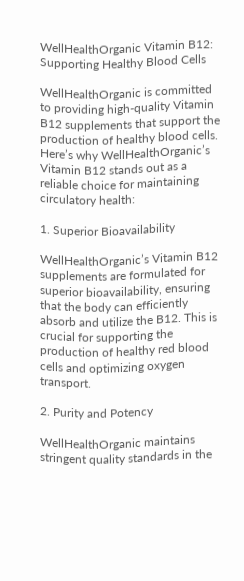WellHealthOrganic Vitamin B12: Supporting Healthy Blood Cells

WellHealthOrganic is committed to providing high-quality Vitamin B12 supplements that support the production of healthy blood cells. Here’s why WellHealthOrganic’s Vitamin B12 stands out as a reliable choice for maintaining circulatory health:

1. Superior Bioavailability

WellHealthOrganic’s Vitamin B12 supplements are formulated for superior bioavailability, ensuring that the body can efficiently absorb and utilize the B12. This is crucial for supporting the production of healthy red blood cells and optimizing oxygen transport.

2. Purity and Potency

WellHealthOrganic maintains stringent quality standards in the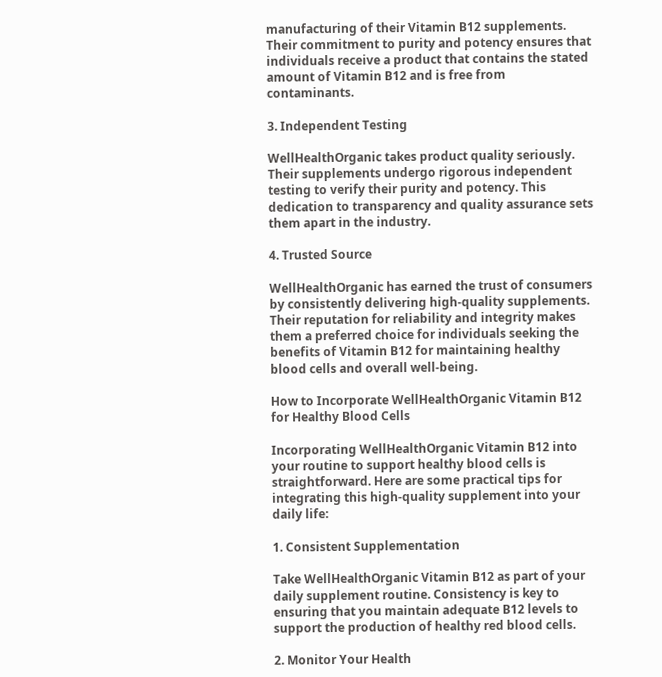manufacturing of their Vitamin B12 supplements. Their commitment to purity and potency ensures that individuals receive a product that contains the stated amount of Vitamin B12 and is free from contaminants.

3. Independent Testing

WellHealthOrganic takes product quality seriously. Their supplements undergo rigorous independent testing to verify their purity and potency. This dedication to transparency and quality assurance sets them apart in the industry.

4. Trusted Source

WellHealthOrganic has earned the trust of consumers by consistently delivering high-quality supplements. Their reputation for reliability and integrity makes them a preferred choice for individuals seeking the benefits of Vitamin B12 for maintaining healthy blood cells and overall well-being.

How to Incorporate WellHealthOrganic Vitamin B12 for Healthy Blood Cells

Incorporating WellHealthOrganic Vitamin B12 into your routine to support healthy blood cells is straightforward. Here are some practical tips for integrating this high-quality supplement into your daily life:

1. Consistent Supplementation

Take WellHealthOrganic Vitamin B12 as part of your daily supplement routine. Consistency is key to ensuring that you maintain adequate B12 levels to support the production of healthy red blood cells.

2. Monitor Your Health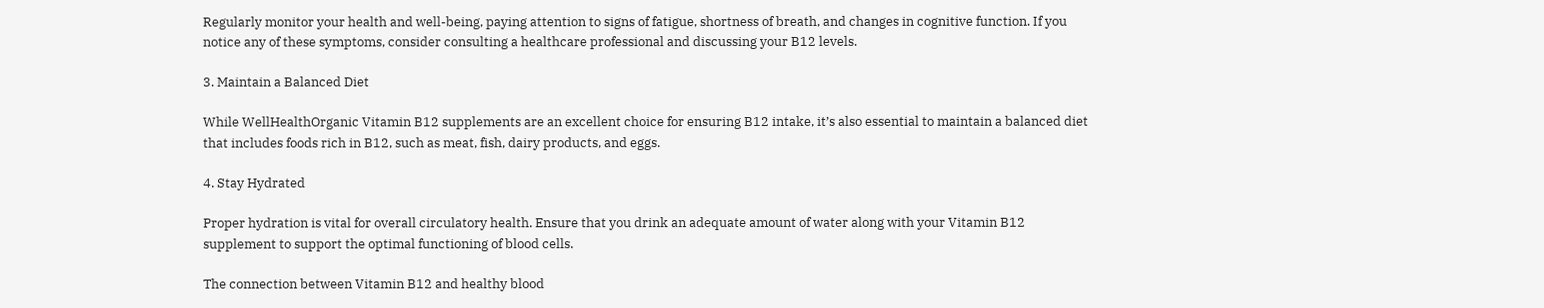Regularly monitor your health and well-being, paying attention to signs of fatigue, shortness of breath, and changes in cognitive function. If you notice any of these symptoms, consider consulting a healthcare professional and discussing your B12 levels.

3. Maintain a Balanced Diet

While WellHealthOrganic Vitamin B12 supplements are an excellent choice for ensuring B12 intake, it’s also essential to maintain a balanced diet that includes foods rich in B12, such as meat, fish, dairy products, and eggs.

4. Stay Hydrated

Proper hydration is vital for overall circulatory health. Ensure that you drink an adequate amount of water along with your Vitamin B12 supplement to support the optimal functioning of blood cells.

The connection between Vitamin B12 and healthy blood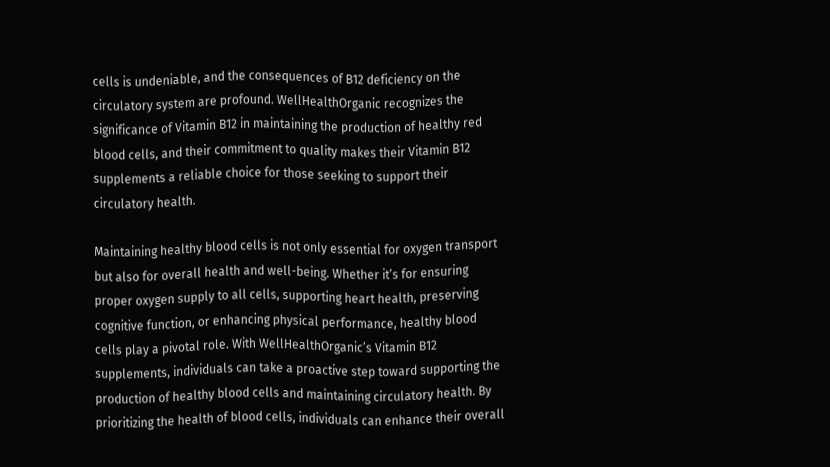cells is undeniable, and the consequences of B12 deficiency on the circulatory system are profound. WellHealthOrganic recognizes the significance of Vitamin B12 in maintaining the production of healthy red blood cells, and their commitment to quality makes their Vitamin B12 supplements a reliable choice for those seeking to support their circulatory health.

Maintaining healthy blood cells is not only essential for oxygen transport but also for overall health and well-being. Whether it’s for ensuring proper oxygen supply to all cells, supporting heart health, preserving cognitive function, or enhancing physical performance, healthy blood cells play a pivotal role. With WellHealthOrganic’s Vitamin B12 supplements, individuals can take a proactive step toward supporting the production of healthy blood cells and maintaining circulatory health. By prioritizing the health of blood cells, individuals can enhance their overall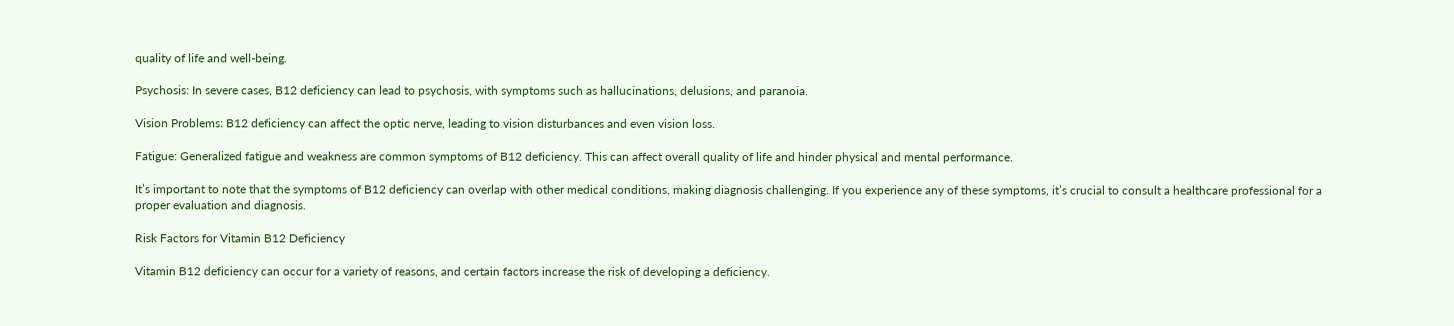quality of life and well-being.

Psychosis: In severe cases, B12 deficiency can lead to psychosis, with symptoms such as hallucinations, delusions, and paranoia.

Vision Problems: B12 deficiency can affect the optic nerve, leading to vision disturbances and even vision loss.

Fatigue: Generalized fatigue and weakness are common symptoms of B12 deficiency. This can affect overall quality of life and hinder physical and mental performance.

It’s important to note that the symptoms of B12 deficiency can overlap with other medical conditions, making diagnosis challenging. If you experience any of these symptoms, it’s crucial to consult a healthcare professional for a proper evaluation and diagnosis.

Risk Factors for Vitamin B12 Deficiency

Vitamin B12 deficiency can occur for a variety of reasons, and certain factors increase the risk of developing a deficiency.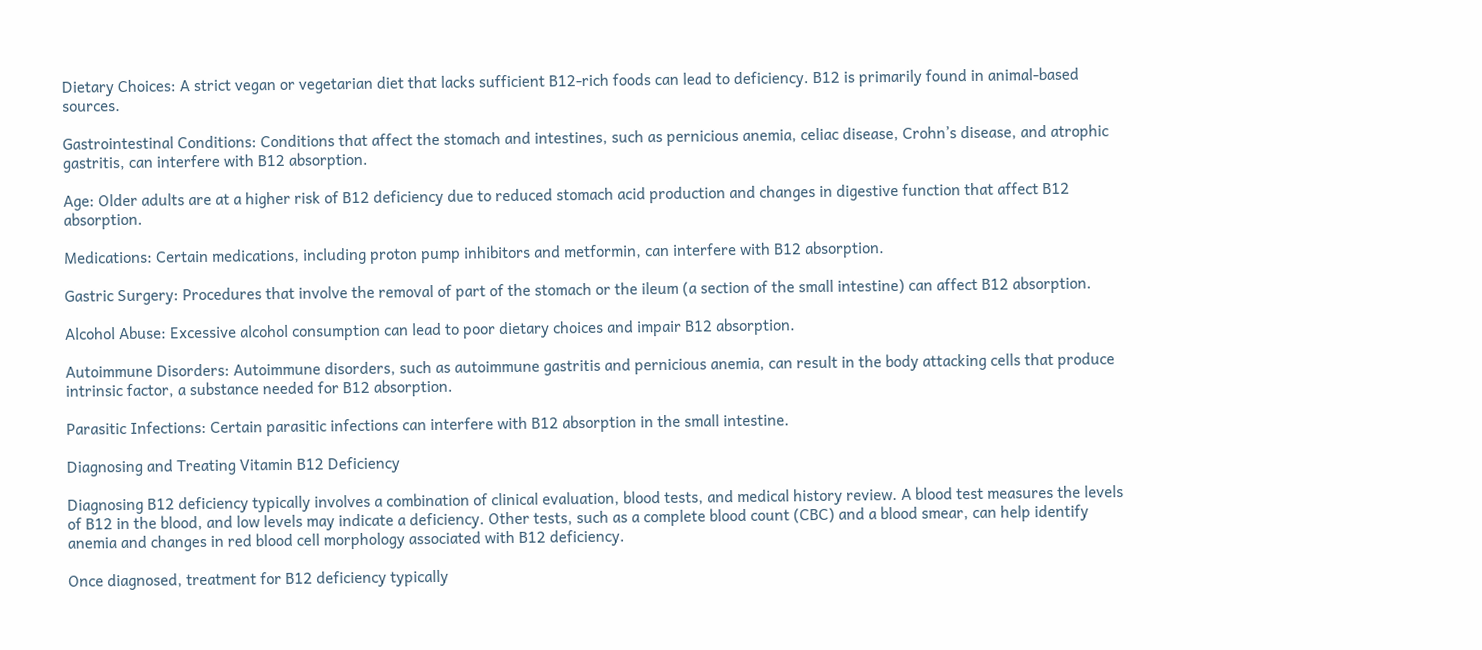Dietary Choices: A strict vegan or vegetarian diet that lacks sufficient B12-rich foods can lead to deficiency. B12 is primarily found in animal-based sources.

Gastrointestinal Conditions: Conditions that affect the stomach and intestines, such as pernicious anemia, celiac disease, Crohn’s disease, and atrophic gastritis, can interfere with B12 absorption.

Age: Older adults are at a higher risk of B12 deficiency due to reduced stomach acid production and changes in digestive function that affect B12 absorption.

Medications: Certain medications, including proton pump inhibitors and metformin, can interfere with B12 absorption.

Gastric Surgery: Procedures that involve the removal of part of the stomach or the ileum (a section of the small intestine) can affect B12 absorption.

Alcohol Abuse: Excessive alcohol consumption can lead to poor dietary choices and impair B12 absorption.

Autoimmune Disorders: Autoimmune disorders, such as autoimmune gastritis and pernicious anemia, can result in the body attacking cells that produce intrinsic factor, a substance needed for B12 absorption.

Parasitic Infections: Certain parasitic infections can interfere with B12 absorption in the small intestine.

Diagnosing and Treating Vitamin B12 Deficiency

Diagnosing B12 deficiency typically involves a combination of clinical evaluation, blood tests, and medical history review. A blood test measures the levels of B12 in the blood, and low levels may indicate a deficiency. Other tests, such as a complete blood count (CBC) and a blood smear, can help identify anemia and changes in red blood cell morphology associated with B12 deficiency.

Once diagnosed, treatment for B12 deficiency typically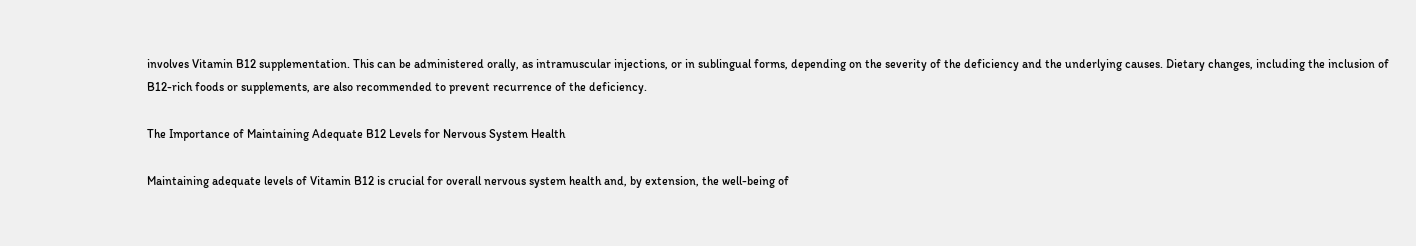involves Vitamin B12 supplementation. This can be administered orally, as intramuscular injections, or in sublingual forms, depending on the severity of the deficiency and the underlying causes. Dietary changes, including the inclusion of B12-rich foods or supplements, are also recommended to prevent recurrence of the deficiency.

The Importance of Maintaining Adequate B12 Levels for Nervous System Health

Maintaining adequate levels of Vitamin B12 is crucial for overall nervous system health and, by extension, the well-being of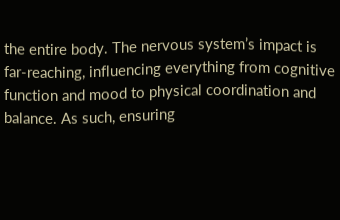the entire body. The nervous system’s impact is far-reaching, influencing everything from cognitive function and mood to physical coordination and balance. As such, ensuring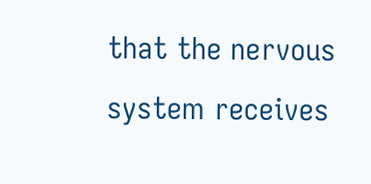that the nervous system receives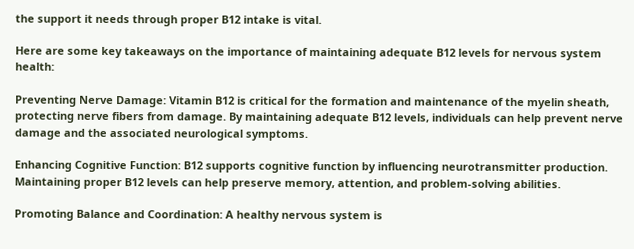the support it needs through proper B12 intake is vital.

Here are some key takeaways on the importance of maintaining adequate B12 levels for nervous system health:

Preventing Nerve Damage: Vitamin B12 is critical for the formation and maintenance of the myelin sheath, protecting nerve fibers from damage. By maintaining adequate B12 levels, individuals can help prevent nerve damage and the associated neurological symptoms.

Enhancing Cognitive Function: B12 supports cognitive function by influencing neurotransmitter production. Maintaining proper B12 levels can help preserve memory, attention, and problem-solving abilities.

Promoting Balance and Coordination: A healthy nervous system is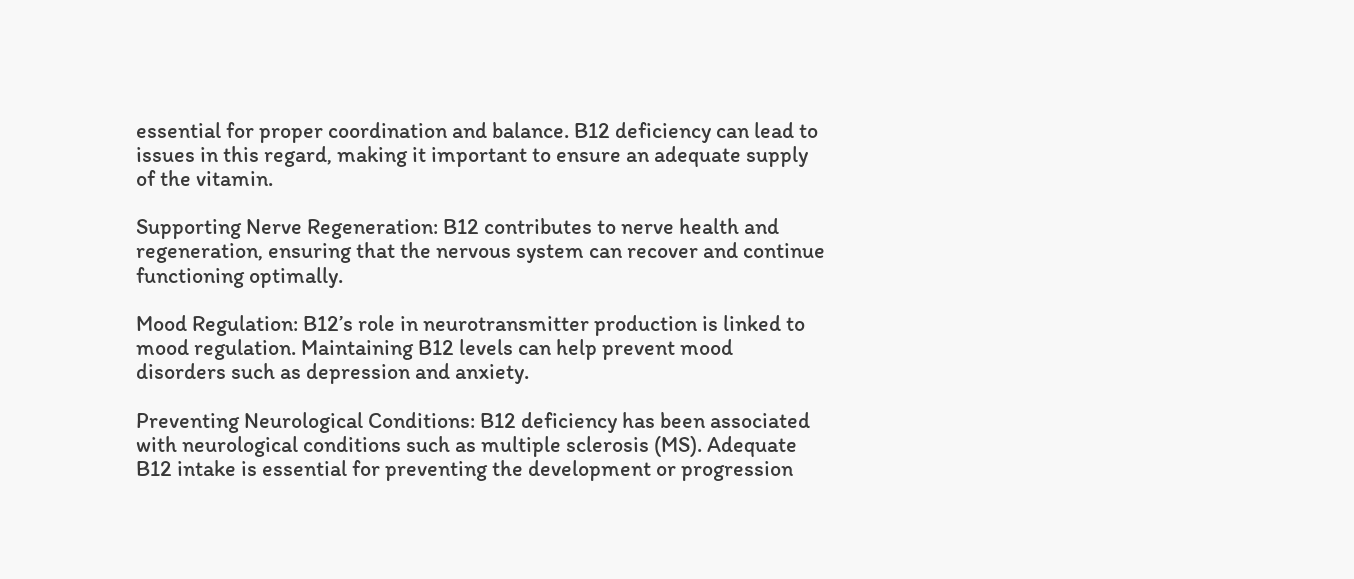essential for proper coordination and balance. B12 deficiency can lead to issues in this regard, making it important to ensure an adequate supply of the vitamin.

Supporting Nerve Regeneration: B12 contributes to nerve health and regeneration, ensuring that the nervous system can recover and continue functioning optimally.

Mood Regulation: B12’s role in neurotransmitter production is linked to mood regulation. Maintaining B12 levels can help prevent mood disorders such as depression and anxiety.

Preventing Neurological Conditions: B12 deficiency has been associated with neurological conditions such as multiple sclerosis (MS). Adequate B12 intake is essential for preventing the development or progression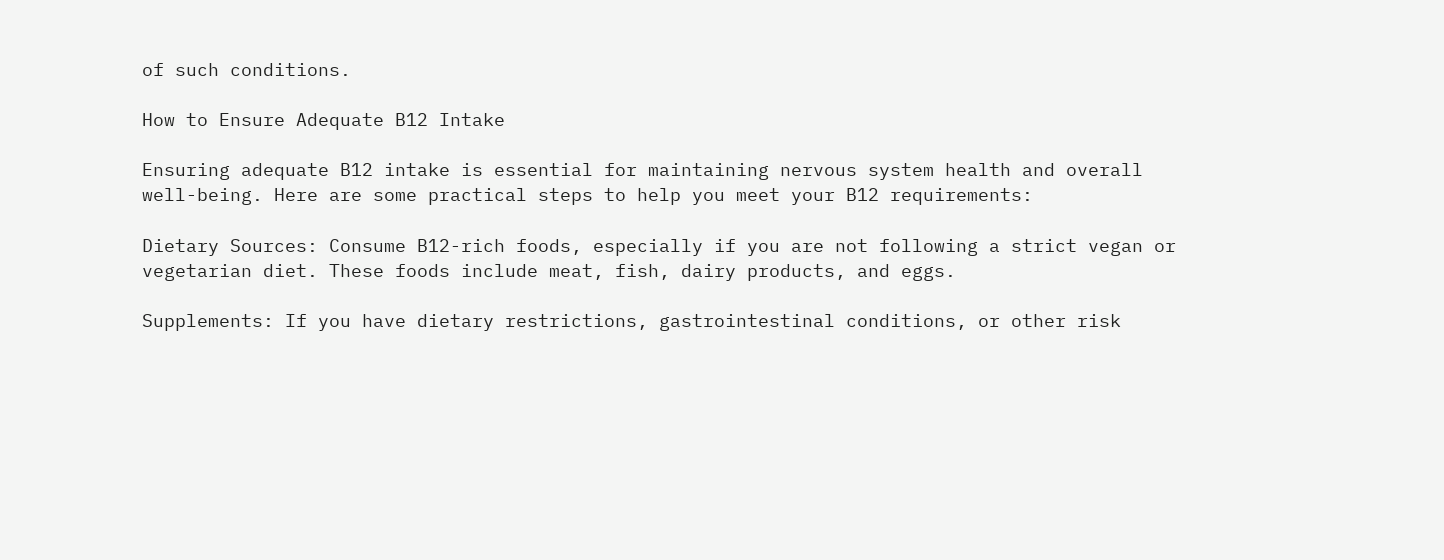of such conditions.

How to Ensure Adequate B12 Intake

Ensuring adequate B12 intake is essential for maintaining nervous system health and overall well-being. Here are some practical steps to help you meet your B12 requirements:

Dietary Sources: Consume B12-rich foods, especially if you are not following a strict vegan or vegetarian diet. These foods include meat, fish, dairy products, and eggs.

Supplements: If you have dietary restrictions, gastrointestinal conditions, or other risk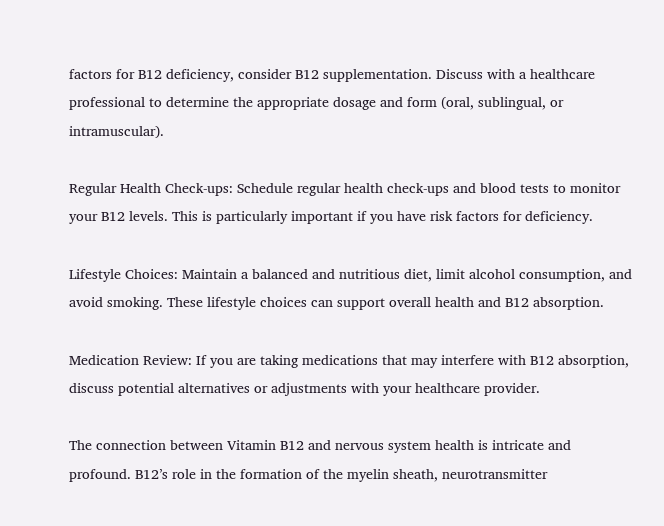factors for B12 deficiency, consider B12 supplementation. Discuss with a healthcare professional to determine the appropriate dosage and form (oral, sublingual, or intramuscular).

Regular Health Check-ups: Schedule regular health check-ups and blood tests to monitor your B12 levels. This is particularly important if you have risk factors for deficiency.

Lifestyle Choices: Maintain a balanced and nutritious diet, limit alcohol consumption, and avoid smoking. These lifestyle choices can support overall health and B12 absorption.

Medication Review: If you are taking medications that may interfere with B12 absorption, discuss potential alternatives or adjustments with your healthcare provider.

The connection between Vitamin B12 and nervous system health is intricate and profound. B12’s role in the formation of the myelin sheath, neurotransmitter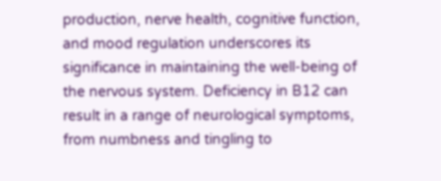production, nerve health, cognitive function, and mood regulation underscores its significance in maintaining the well-being of the nervous system. Deficiency in B12 can result in a range of neurological symptoms, from numbness and tingling to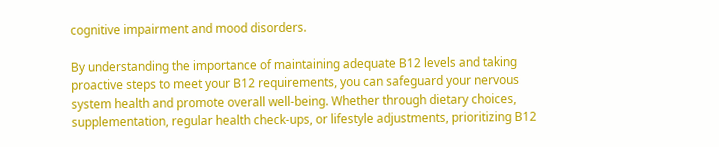cognitive impairment and mood disorders.

By understanding the importance of maintaining adequate B12 levels and taking proactive steps to meet your B12 requirements, you can safeguard your nervous system health and promote overall well-being. Whether through dietary choices, supplementation, regular health check-ups, or lifestyle adjustments, prioritizing B12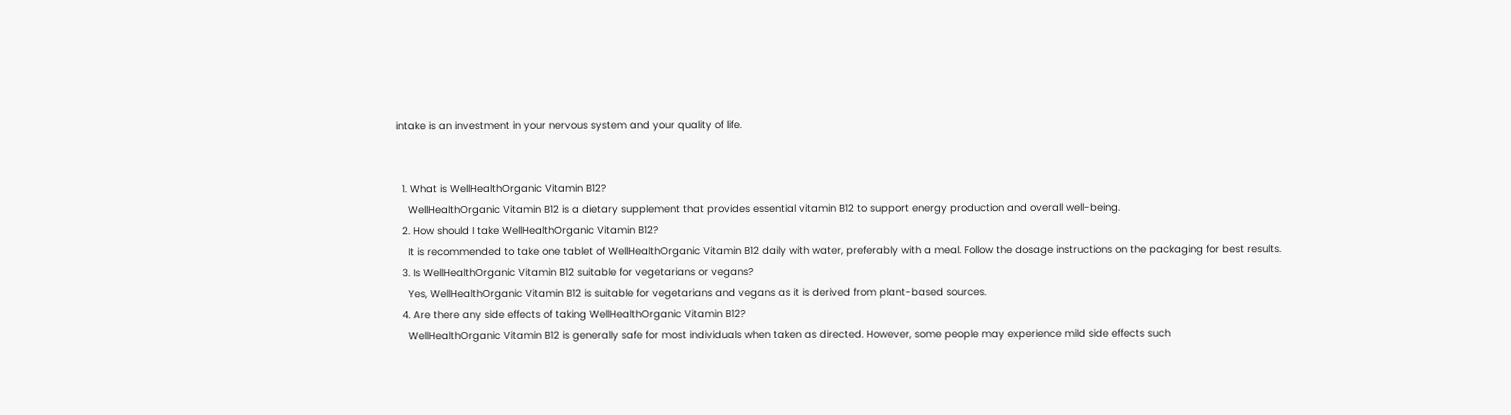intake is an investment in your nervous system and your quality of life.


  1. What is WellHealthOrganic Vitamin B12?
    WellHealthOrganic Vitamin B12 is a dietary supplement that provides essential vitamin B12 to support energy production and overall well-being.
  2. How should I take WellHealthOrganic Vitamin B12?
    It is recommended to take one tablet of WellHealthOrganic Vitamin B12 daily with water, preferably with a meal. Follow the dosage instructions on the packaging for best results.
  3. Is WellHealthOrganic Vitamin B12 suitable for vegetarians or vegans?
    Yes, WellHealthOrganic Vitamin B12 is suitable for vegetarians and vegans as it is derived from plant-based sources.
  4. Are there any side effects of taking WellHealthOrganic Vitamin B12?
    WellHealthOrganic Vitamin B12 is generally safe for most individuals when taken as directed. However, some people may experience mild side effects such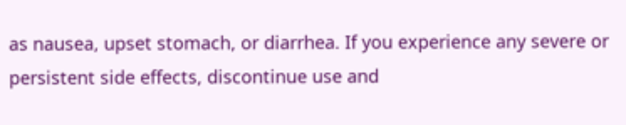as nausea, upset stomach, or diarrhea. If you experience any severe or persistent side effects, discontinue use and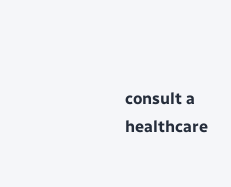consult a healthcare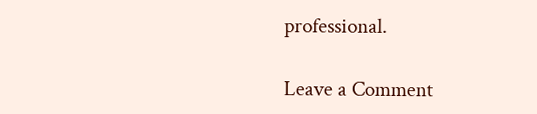professional.

Leave a Comment